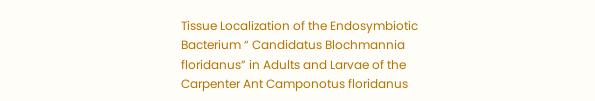Tissue Localization of the Endosymbiotic Bacterium “ Candidatus Blochmannia floridanus” in Adults and Larvae of the Carpenter Ant Camponotus floridanus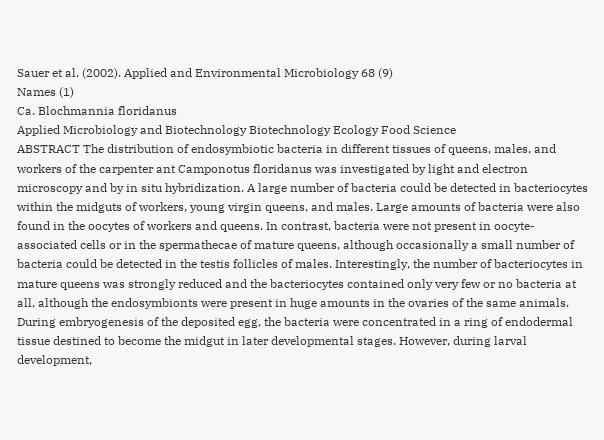Sauer et al. (2002). Applied and Environmental Microbiology 68 (9)
Names (1)
Ca. Blochmannia floridanus
Applied Microbiology and Biotechnology Biotechnology Ecology Food Science
ABSTRACT The distribution of endosymbiotic bacteria in different tissues of queens, males, and workers of the carpenter ant Camponotus floridanus was investigated by light and electron microscopy and by in situ hybridization. A large number of bacteria could be detected in bacteriocytes within the midguts of workers, young virgin queens, and males. Large amounts of bacteria were also found in the oocytes of workers and queens. In contrast, bacteria were not present in oocyte-associated cells or in the spermathecae of mature queens, although occasionally a small number of bacteria could be detected in the testis follicles of males. Interestingly, the number of bacteriocytes in mature queens was strongly reduced and the bacteriocytes contained only very few or no bacteria at all, although the endosymbionts were present in huge amounts in the ovaries of the same animals. During embryogenesis of the deposited egg, the bacteria were concentrated in a ring of endodermal tissue destined to become the midgut in later developmental stages. However, during larval development,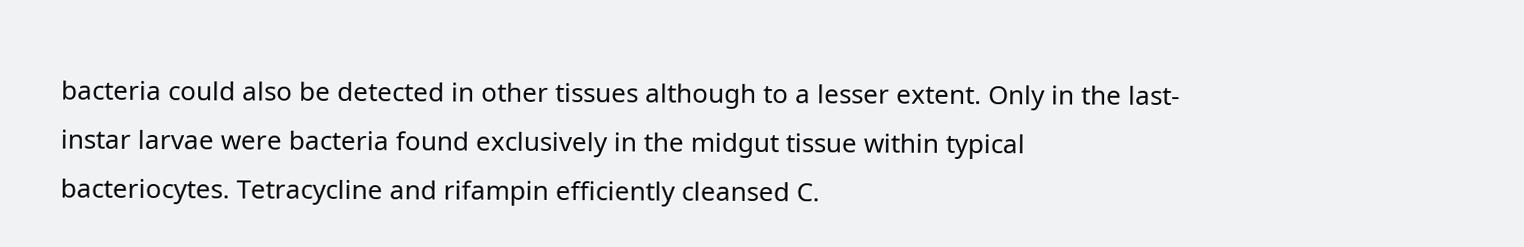bacteria could also be detected in other tissues although to a lesser extent. Only in the last-instar larvae were bacteria found exclusively in the midgut tissue within typical bacteriocytes. Tetracycline and rifampin efficiently cleansed C.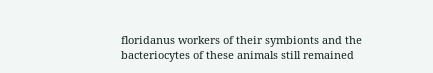floridanus workers of their symbionts and the bacteriocytes of these animals still remained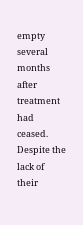empty several months after treatment had ceased. Despite the lack of their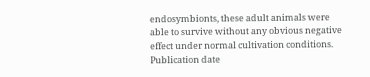endosymbionts, these adult animals were able to survive without any obvious negative effect under normal cultivation conditions.
Publication date